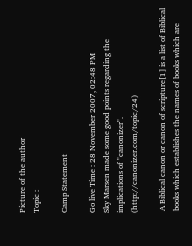Picture of the author
Topic :

Camp Statement

Go live Time : 28 November 2007, 02:48 PM
Sky Marsen made some good points regarding the implications of "canonizer". (http://canonizer.com/topic/24)

 A Biblical canon or canon of scripture[1] is a list of Biblical
 books which establishes the names of books which are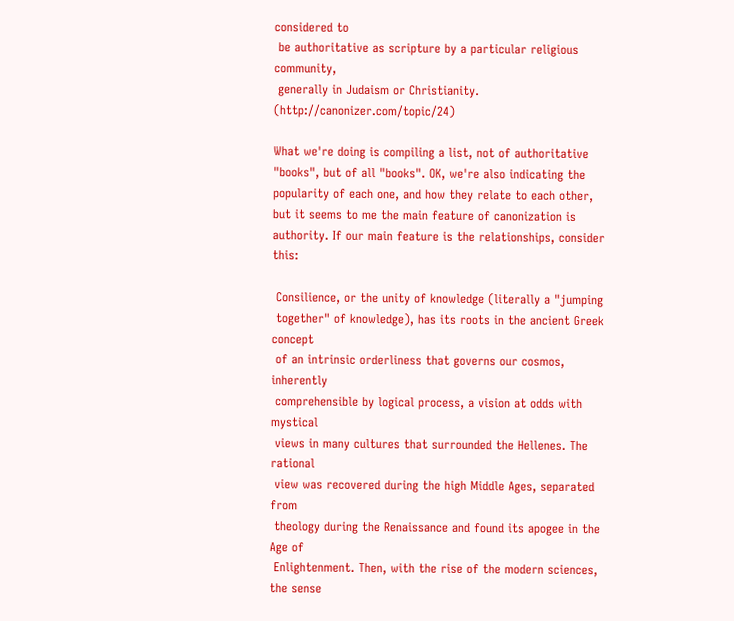considered to
 be authoritative as scripture by a particular religious community,
 generally in Judaism or Christianity. (http://canonizer.com/topic/24)

What we're doing is compiling a list, not of authoritative "books", but of all "books". OK, we're also indicating the popularity of each one, and how they relate to each other, but it seems to me the main feature of canonization is authority. If our main feature is the relationships, consider this:

 Consilience, or the unity of knowledge (literally a "jumping
 together" of knowledge), has its roots in the ancient Greek concept
 of an intrinsic orderliness that governs our cosmos, inherently
 comprehensible by logical process, a vision at odds with mystical
 views in many cultures that surrounded the Hellenes. The rational
 view was recovered during the high Middle Ages, separated from
 theology during the Renaissance and found its apogee in the Age of
 Enlightenment. Then, with the rise of the modern sciences, the sense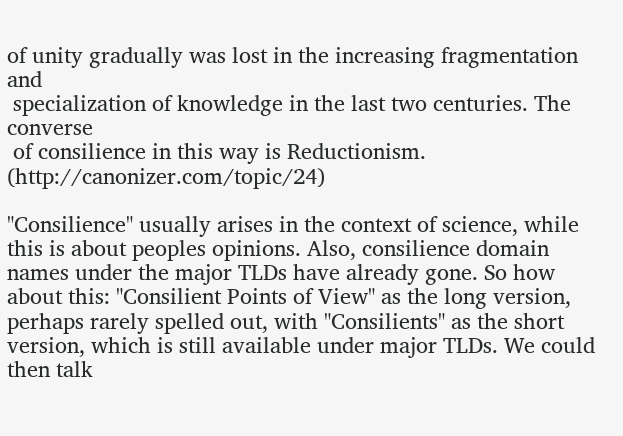of unity gradually was lost in the increasing fragmentation and
 specialization of knowledge in the last two centuries. The converse
 of consilience in this way is Reductionism. (http://canonizer.com/topic/24)

"Consilience" usually arises in the context of science, while this is about peoples opinions. Also, consilience domain names under the major TLDs have already gone. So how about this: "Consilient Points of View" as the long version, perhaps rarely spelled out, with "Consilients" as the short version, which is still available under major TLDs. We could then talk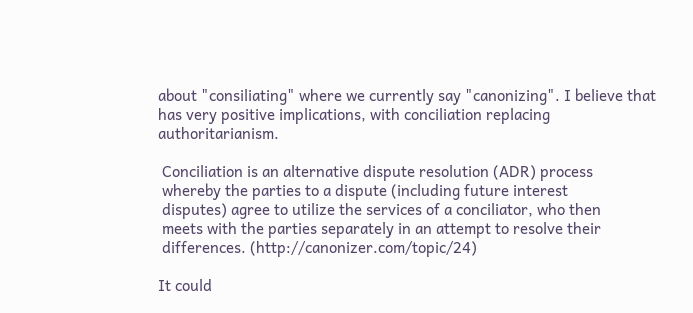about "consiliating" where we currently say "canonizing". I believe that has very positive implications, with conciliation replacing authoritarianism.

 Conciliation is an alternative dispute resolution (ADR) process
 whereby the parties to a dispute (including future interest
 disputes) agree to utilize the services of a conciliator, who then
 meets with the parties separately in an attempt to resolve their
 differences. (http://canonizer.com/topic/24)

It could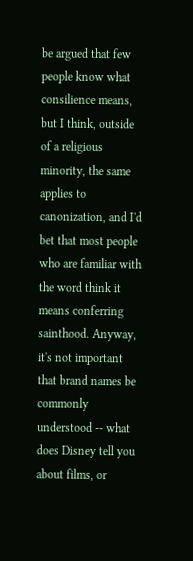be argued that few people know what consilience means, but I think, outside of a religious minority, the same applies to canonization, and I'd bet that most people who are familiar with the word think it means conferring sainthood. Anyway, it's not important that brand names be commonly understood -- what does Disney tell you about films, or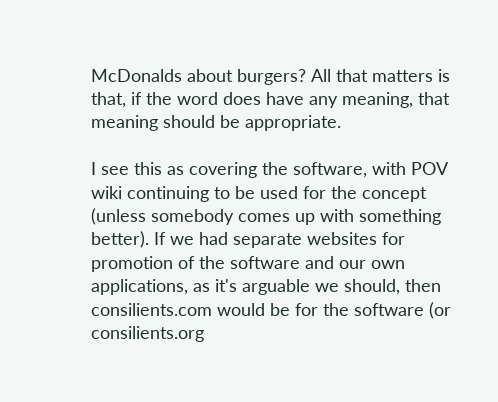McDonalds about burgers? All that matters is that, if the word does have any meaning, that meaning should be appropriate.

I see this as covering the software, with POV wiki continuing to be used for the concept (unless somebody comes up with something better). If we had separate websites for promotion of the software and our own applications, as it's arguable we should, then consilients.com would be for the software (or consilients.org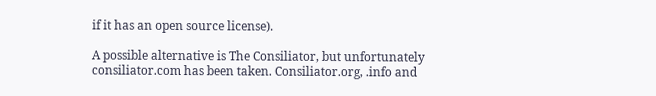if it has an open source license).

A possible alternative is The Consiliator, but unfortunately consiliator.com has been taken. Consiliator.org, .info and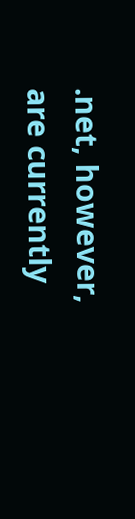.net, however, are currently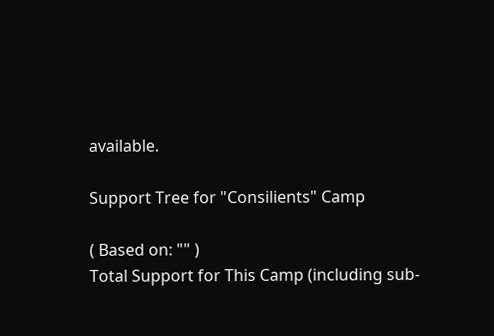available.

Support Tree for "Consilients" Camp

( Based on: "" )
Total Support for This Camp (including sub-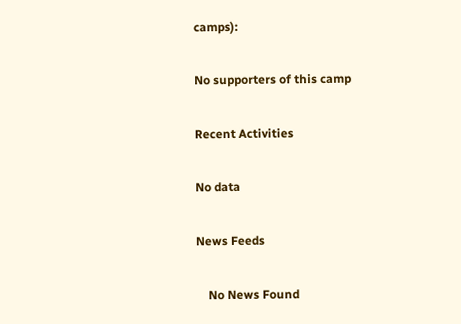camps):

No supporters of this camp

Recent Activities

No data

News Feeds

    No News Found